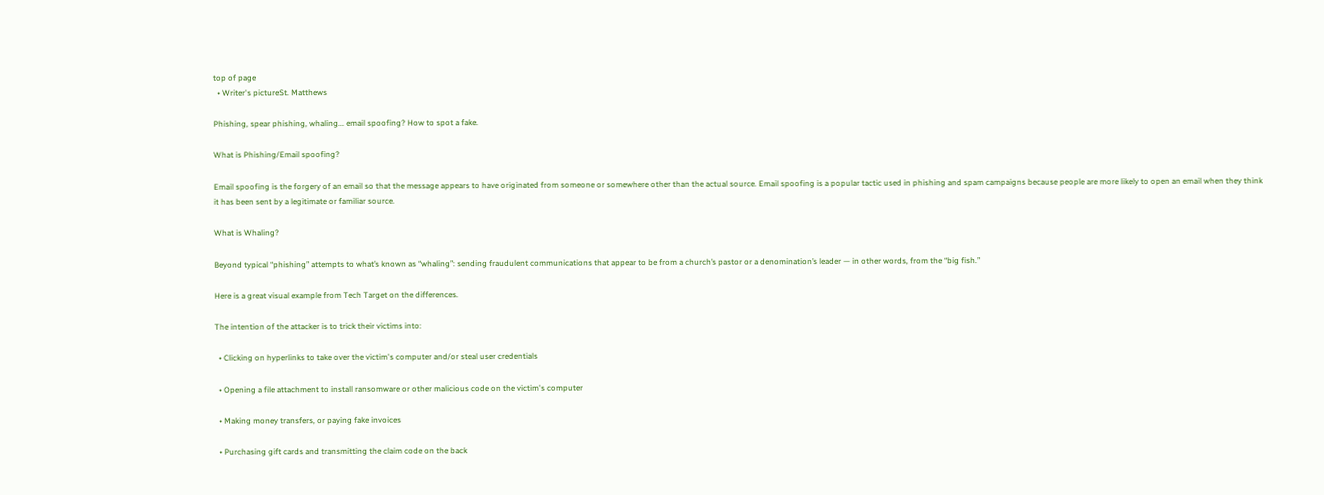top of page
  • Writer's pictureSt. Matthews

Phishing, spear phishing, whaling... email spoofing? How to spot a fake.

What is Phishing/Email spoofing?

Email spoofing is the forgery of an email so that the message appears to have originated from someone or somewhere other than the actual source. Email spoofing is a popular tactic used in phishing and spam campaigns because people are more likely to open an email when they think it has been sent by a legitimate or familiar source.

What is Whaling?

Beyond typical “phishing” attempts to what’s known as “whaling”: sending fraudulent communications that appear to be from a church’s pastor or a denomination’s leader — in other words, from the “big fish.”

Here is a great visual example from Tech Target on the differences.

The intention of the attacker is to trick their victims into:

  • Clicking on hyperlinks to take over the victim's computer and/or steal user credentials

  • Opening a file attachment to install ransomware or other malicious code on the victim's computer

  • Making money transfers, or paying fake invoices

  • Purchasing gift cards and transmitting the claim code on the back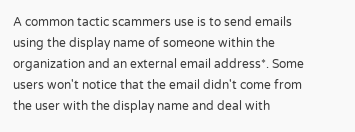A common tactic scammers use is to send emails using the display name of someone within the organization and an external email address*. Some users won't notice that the email didn't come from the user with the display name and deal with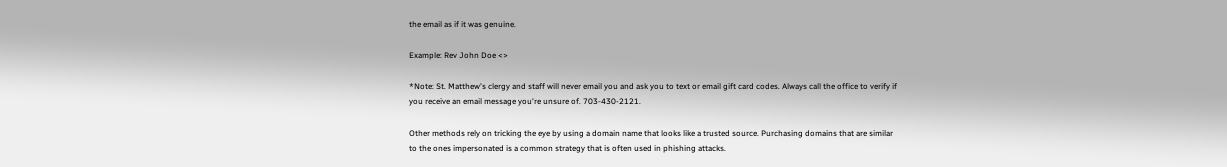the email as if it was genuine.

Example: Rev John Doe <>

*Note: St. Matthew's clergy and staff will never email you and ask you to text or email gift card codes. Always call the office to verify if you receive an email message you're unsure of. 703-430-2121.

Other methods rely on tricking the eye by using a domain name that looks like a trusted source. Purchasing domains that are similar to the ones impersonated is a common strategy that is often used in phishing attacks.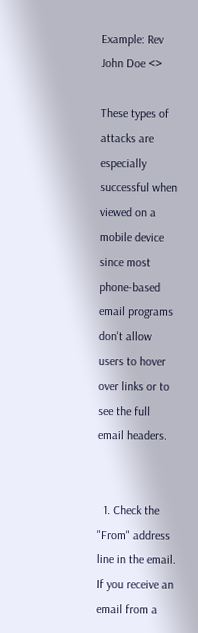Example: Rev John Doe <>

These types of attacks are especially successful when viewed on a mobile device since most phone-based email programs don't allow users to hover over links or to see the full email headers.


  1. Check the "From" address line in the email. If you receive an email from a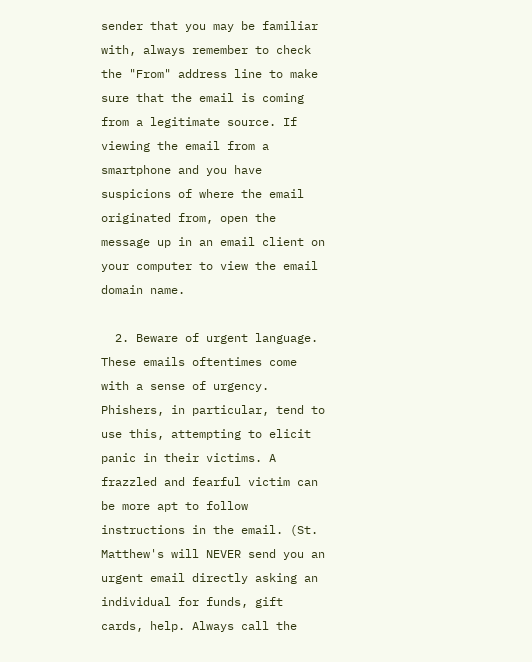sender that you may be familiar with, always remember to check the "From" address line to make sure that the email is coming from a legitimate source. If viewing the email from a smartphone and you have suspicions of where the email originated from, open the message up in an email client on your computer to view the email domain name.

  2. Beware of urgent language. These emails oftentimes come with a sense of urgency. Phishers, in particular, tend to use this, attempting to elicit panic in their victims. A frazzled and fearful victim can be more apt to follow instructions in the email. (St. Matthew's will NEVER send you an urgent email directly asking an individual for funds, gift cards, help. Always call the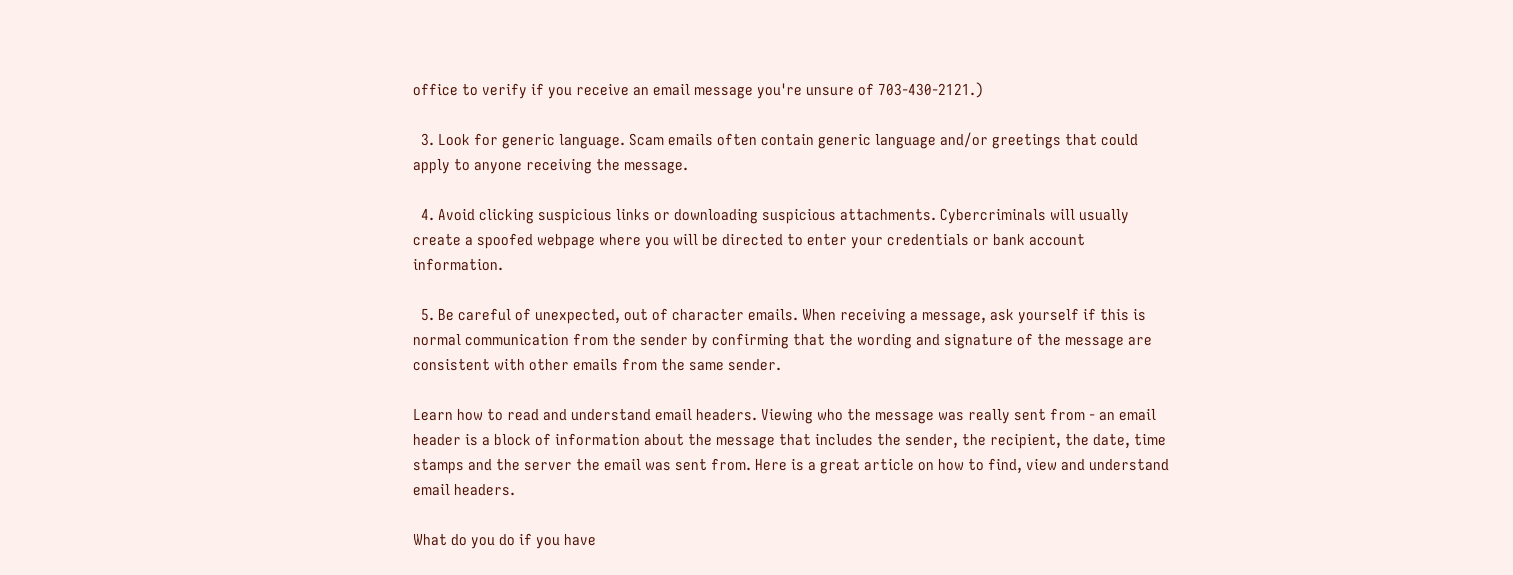office to verify if you receive an email message you're unsure of 703-430-2121.)

  3. Look for generic language. Scam emails often contain generic language and/or greetings that could apply to anyone receiving the message.

  4. Avoid clicking suspicious links or downloading suspicious attachments. Cybercriminals will usually create a spoofed webpage where you will be directed to enter your credentials or bank account information.

  5. Be careful of unexpected, out of character emails. When receiving a message, ask yourself if this is normal communication from the sender by confirming that the wording and signature of the message are consistent with other emails from the same sender.

Learn how to read and understand email headers. Viewing who the message was really sent from - an email header is a block of information about the message that includes the sender, the recipient, the date, time stamps and the server the email was sent from. Here is a great article on how to find, view and understand email headers.

What do you do if you have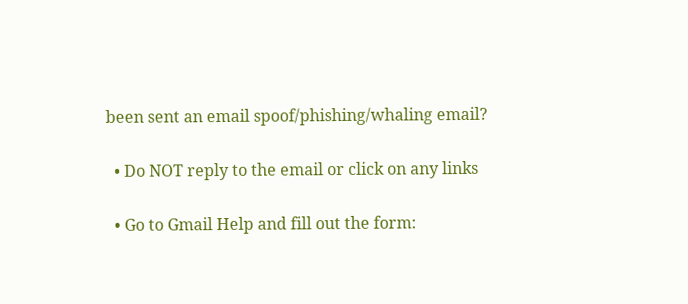been sent an email spoof/phishing/whaling email?

  • Do NOT reply to the email or click on any links

  • Go to Gmail Help and fill out the form: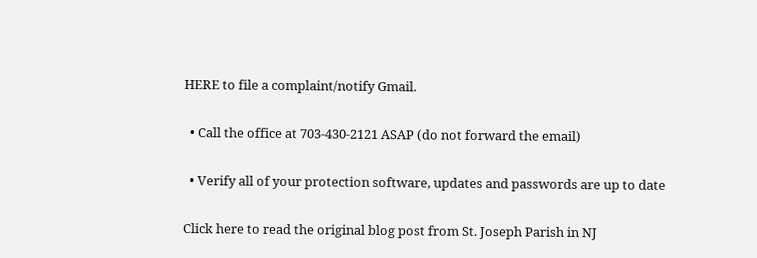HERE to file a complaint/notify Gmail.

  • Call the office at 703-430-2121 ASAP (do not forward the email)

  • Verify all of your protection software, updates and passwords are up to date

Click here to read the original blog post from St. Joseph Parish in NJ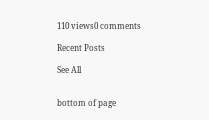110 views0 comments

Recent Posts

See All


bottom of page